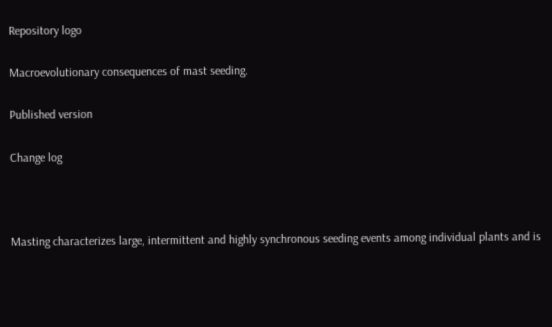Repository logo

Macroevolutionary consequences of mast seeding.

Published version

Change log



Masting characterizes large, intermittent and highly synchronous seeding events among individual plants and is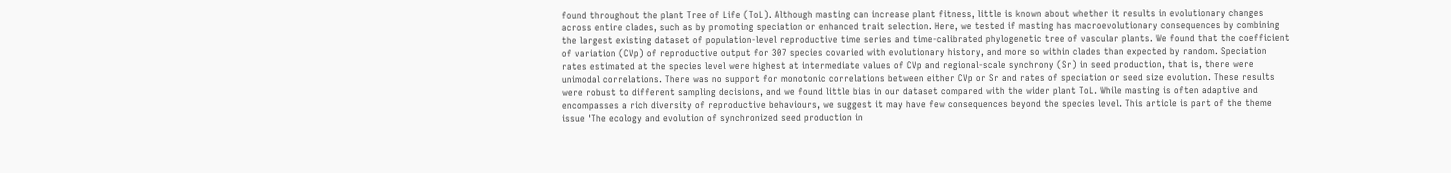found throughout the plant Tree of Life (ToL). Although masting can increase plant fitness, little is known about whether it results in evolutionary changes across entire clades, such as by promoting speciation or enhanced trait selection. Here, we tested if masting has macroevolutionary consequences by combining the largest existing dataset of population-level reproductive time series and time-calibrated phylogenetic tree of vascular plants. We found that the coefficient of variation (CVp) of reproductive output for 307 species covaried with evolutionary history, and more so within clades than expected by random. Speciation rates estimated at the species level were highest at intermediate values of CVp and regional-scale synchrony (Sr) in seed production, that is, there were unimodal correlations. There was no support for monotonic correlations between either CVp or Sr and rates of speciation or seed size evolution. These results were robust to different sampling decisions, and we found little bias in our dataset compared with the wider plant ToL. While masting is often adaptive and encompasses a rich diversity of reproductive behaviours, we suggest it may have few consequences beyond the species level. This article is part of the theme issue 'The ecology and evolution of synchronized seed production in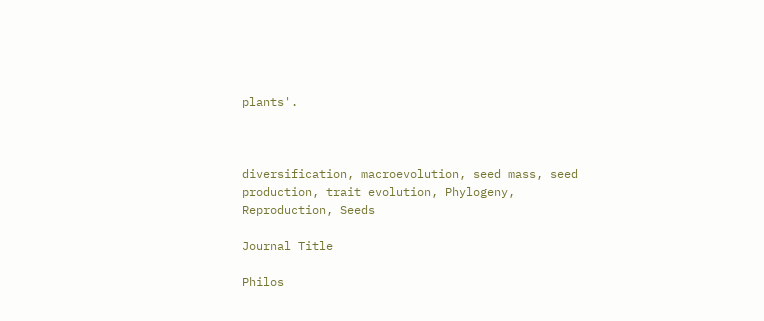plants'.



diversification, macroevolution, seed mass, seed production, trait evolution, Phylogeny, Reproduction, Seeds

Journal Title

Philos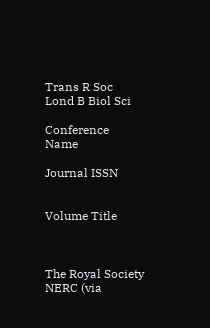Trans R Soc Lond B Biol Sci

Conference Name

Journal ISSN


Volume Title



The Royal Society
NERC (via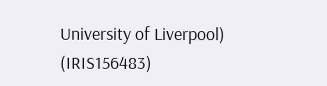University of Liverpool) (IRIS156483)